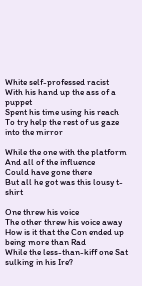White self-professed racist
With his hand up the ass of a puppet
Spent his time using his reach
To try help the rest of us gaze into the mirror

While the one with the platform
And all of the influence
Could have gone there
But all he got was this lousy t-shirt

One threw his voice
The other threw his voice away
How is it that the Con ended up being more than Rad
While the less-than-kiff one Sat sulking in his Ire?